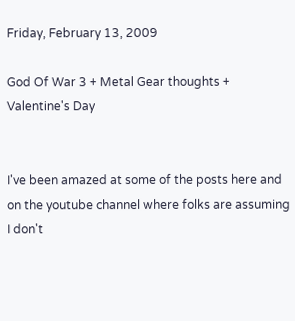Friday, February 13, 2009

God Of War 3 + Metal Gear thoughts + Valentine's Day


I've been amazed at some of the posts here and on the youtube channel where folks are assuming I don't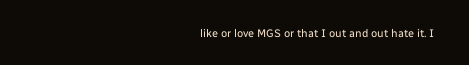like or love MGS or that I out and out hate it. I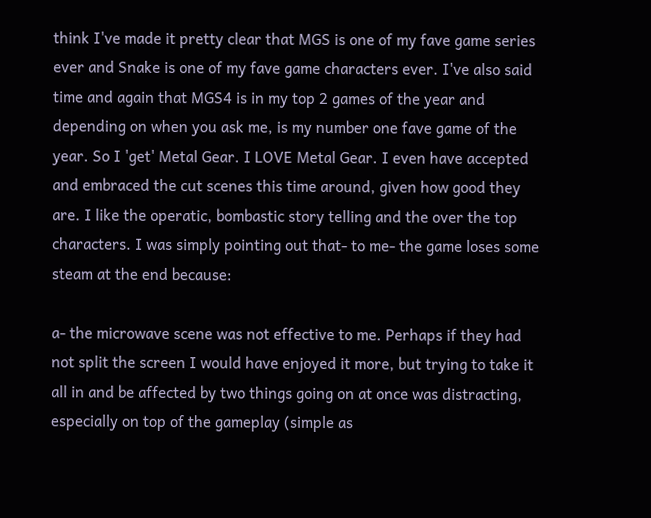think I've made it pretty clear that MGS is one of my fave game series ever and Snake is one of my fave game characters ever. I've also said time and again that MGS4 is in my top 2 games of the year and depending on when you ask me, is my number one fave game of the year. So I 'get' Metal Gear. I LOVE Metal Gear. I even have accepted and embraced the cut scenes this time around, given how good they are. I like the operatic, bombastic story telling and the over the top characters. I was simply pointing out that- to me- the game loses some steam at the end because:

a- the microwave scene was not effective to me. Perhaps if they had not split the screen I would have enjoyed it more, but trying to take it all in and be affected by two things going on at once was distracting, especially on top of the gameplay (simple as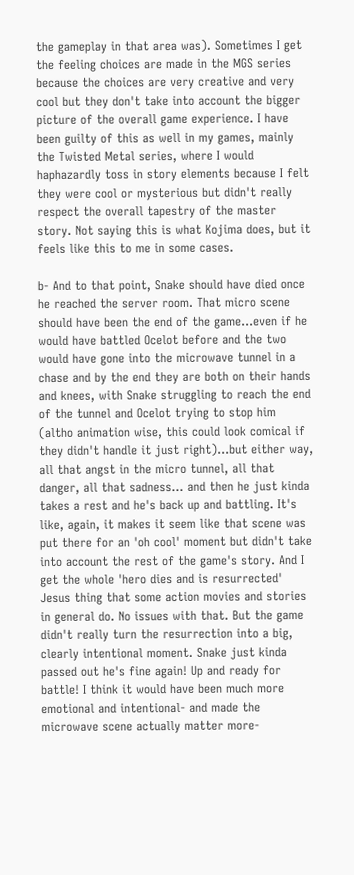the gameplay in that area was). Sometimes I get the feeling choices are made in the MGS series because the choices are very creative and very cool but they don't take into account the bigger picture of the overall game experience. I have been guilty of this as well in my games, mainly the Twisted Metal series, where I would haphazardly toss in story elements because I felt they were cool or mysterious but didn't really respect the overall tapestry of the master story. Not saying this is what Kojima does, but it feels like this to me in some cases.

b- And to that point, Snake should have died once he reached the server room. That micro scene should have been the end of the game...even if he would have battled Ocelot before and the two would have gone into the microwave tunnel in a chase and by the end they are both on their hands and knees, with Snake struggling to reach the end of the tunnel and Ocelot trying to stop him (altho animation wise, this could look comical if they didn't handle it just right)...but either way, all that angst in the micro tunnel, all that danger, all that sadness... and then he just kinda takes a rest and he's back up and battling. It's like, again, it makes it seem like that scene was put there for an 'oh cool' moment but didn't take into account the rest of the game's story. And I get the whole 'hero dies and is resurrected' Jesus thing that some action movies and stories in general do. No issues with that. But the game didn't really turn the resurrection into a big, clearly intentional moment. Snake just kinda passed out he's fine again! Up and ready for battle! I think it would have been much more emotional and intentional- and made the microwave scene actually matter more-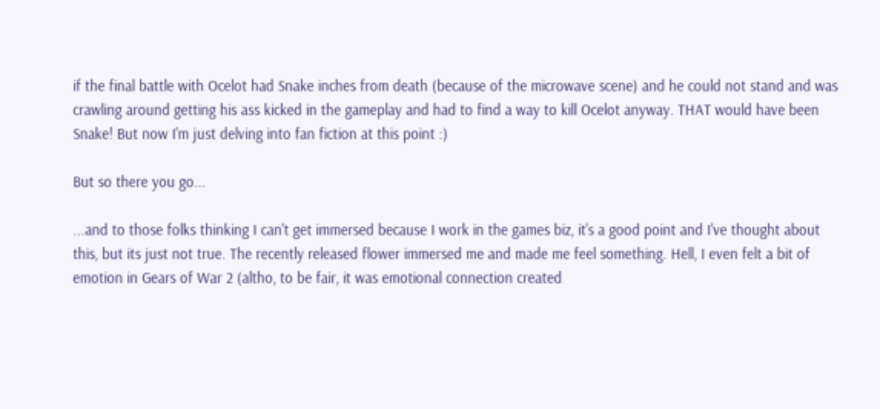if the final battle with Ocelot had Snake inches from death (because of the microwave scene) and he could not stand and was crawling around getting his ass kicked in the gameplay and had to find a way to kill Ocelot anyway. THAT would have been Snake! But now I'm just delving into fan fiction at this point :)

But so there you go...

...and to those folks thinking I can't get immersed because I work in the games biz, it's a good point and I've thought about this, but its just not true. The recently released flower immersed me and made me feel something. Hell, I even felt a bit of emotion in Gears of War 2 (altho, to be fair, it was emotional connection created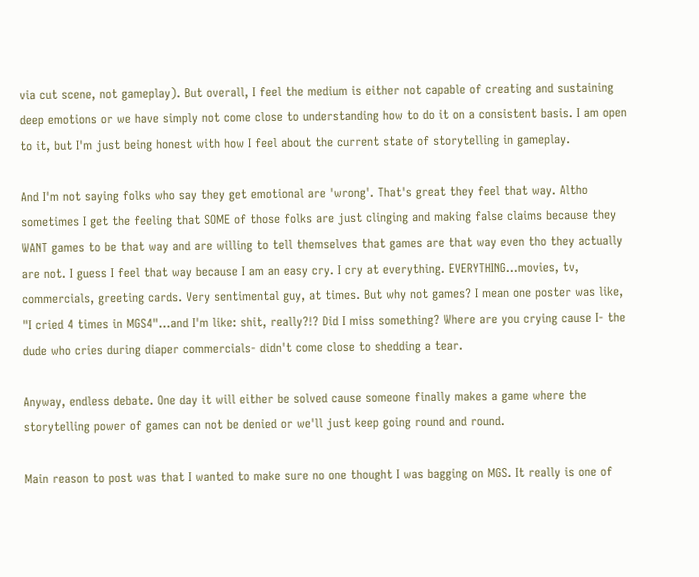via cut scene, not gameplay). But overall, I feel the medium is either not capable of creating and sustaining deep emotions or we have simply not come close to understanding how to do it on a consistent basis. I am open to it, but I'm just being honest with how I feel about the current state of storytelling in gameplay.

And I'm not saying folks who say they get emotional are 'wrong'. That's great they feel that way. Altho sometimes I get the feeling that SOME of those folks are just clinging and making false claims because they WANT games to be that way and are willing to tell themselves that games are that way even tho they actually are not. I guess I feel that way because I am an easy cry. I cry at everything. EVERYTHING...movies, tv, commercials, greeting cards. Very sentimental guy, at times. But why not games? I mean one poster was like, "I cried 4 times in MGS4"...and I'm like: shit, really?!? Did I miss something? Where are you crying cause I- the dude who cries during diaper commercials- didn't come close to shedding a tear.

Anyway, endless debate. One day it will either be solved cause someone finally makes a game where the storytelling power of games can not be denied or we'll just keep going round and round.

Main reason to post was that I wanted to make sure no one thought I was bagging on MGS. It really is one of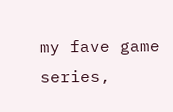my fave game series,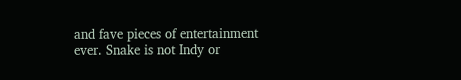and fave pieces of entertainment ever. Snake is not Indy or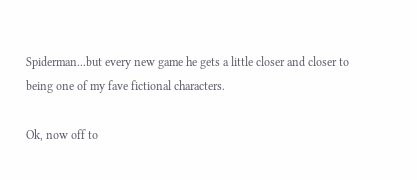Spiderman...but every new game he gets a little closer and closer to being one of my fave fictional characters.

Ok, now off to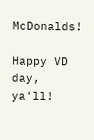McDonalds!

Happy VD day, ya'll!